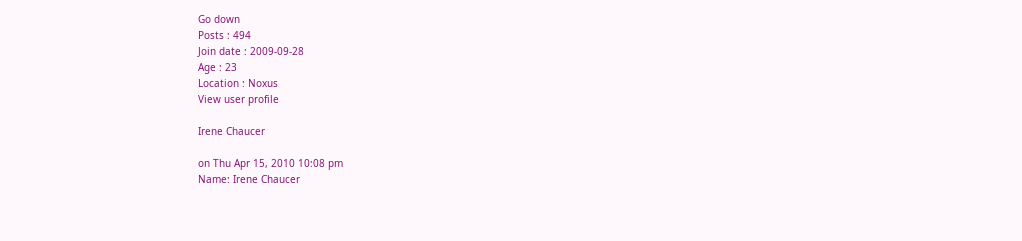Go down
Posts : 494
Join date : 2009-09-28
Age : 23
Location : Noxus
View user profile

Irene Chaucer

on Thu Apr 15, 2010 10:08 pm
Name: Irene Chaucer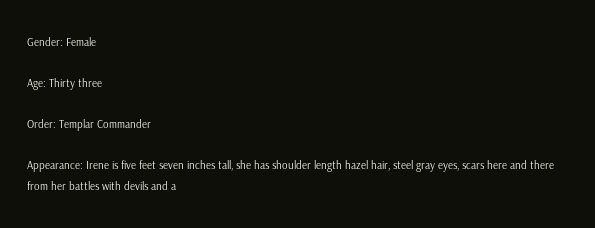Gender: Female

Age: Thirty three

Order: Templar Commander

Appearance: Irene is five feet seven inches tall, she has shoulder length hazel hair, steel gray eyes, scars here and there from her battles with devils and a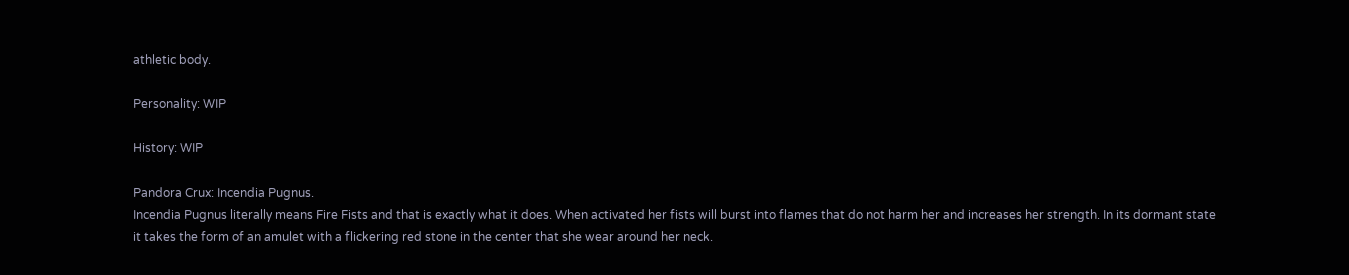athletic body.

Personality: WIP

History: WIP

Pandora Crux: Incendia Pugnus.
Incendia Pugnus literally means Fire Fists and that is exactly what it does. When activated her fists will burst into flames that do not harm her and increases her strength. In its dormant state it takes the form of an amulet with a flickering red stone in the center that she wear around her neck.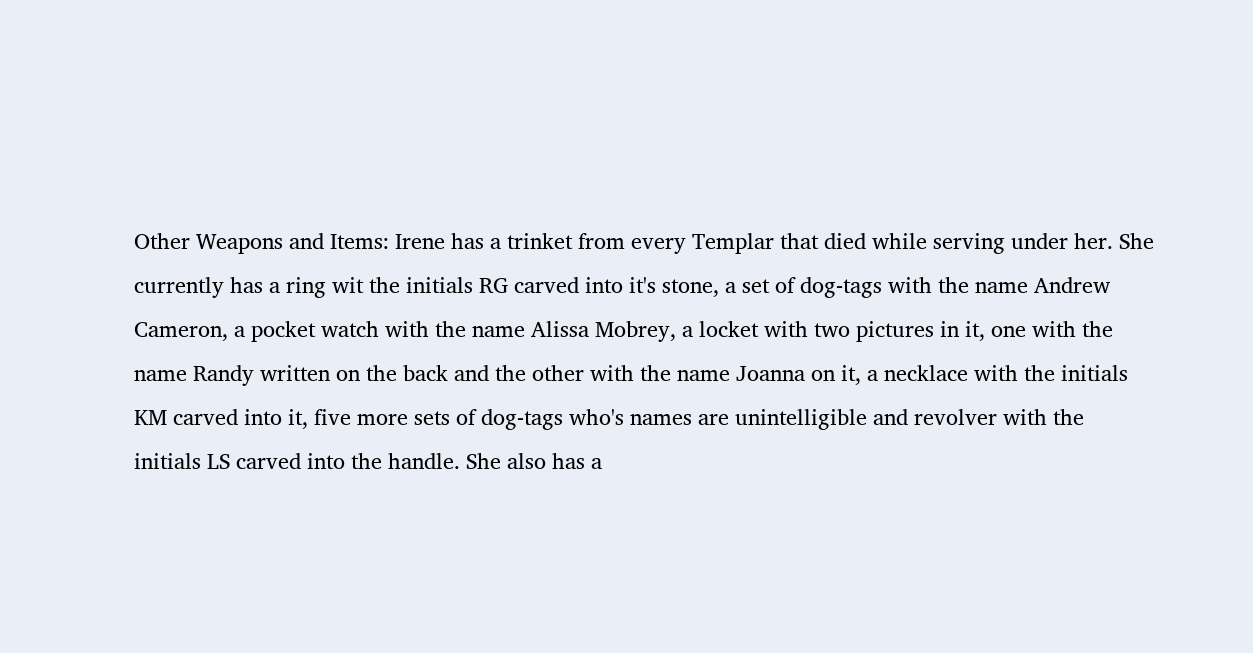Other Weapons and Items: Irene has a trinket from every Templar that died while serving under her. She currently has a ring wit the initials RG carved into it's stone, a set of dog-tags with the name Andrew Cameron, a pocket watch with the name Alissa Mobrey, a locket with two pictures in it, one with the name Randy written on the back and the other with the name Joanna on it, a necklace with the initials KM carved into it, five more sets of dog-tags who's names are unintelligible and revolver with the initials LS carved into the handle. She also has a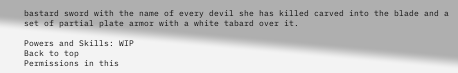bastard sword with the name of every devil she has killed carved into the blade and a set of partial plate armor with a white tabard over it.

Powers and Skills: WIP
Back to top
Permissions in this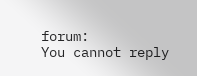forum:
You cannot reply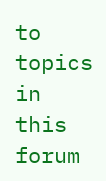to topics in this forum